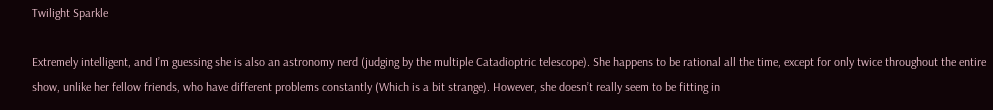Twilight Sparkle

Extremely intelligent, and I’m guessing she is also an astronomy nerd (judging by the multiple Catadioptric telescope). She happens to be rational all the time, except for only twice throughout the entire show, unlike her fellow friends, who have different problems constantly (Which is a bit strange). However, she doesn’t really seem to be fitting in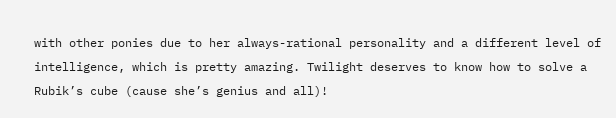with other ponies due to her always-rational personality and a different level of intelligence, which is pretty amazing. Twilight deserves to know how to solve a Rubik’s cube (cause she’s genius and all)!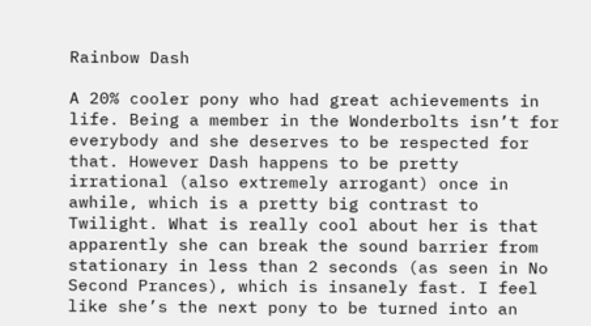Rainbow Dash

A 20% cooler pony who had great achievements in life. Being a member in the Wonderbolts isn’t for everybody and she deserves to be respected for that. However Dash happens to be pretty irrational (also extremely arrogant) once in awhile, which is a pretty big contrast to Twilight. What is really cool about her is that apparently she can break the sound barrier from stationary in less than 2 seconds (as seen in No Second Prances), which is insanely fast. I feel like she’s the next pony to be turned into an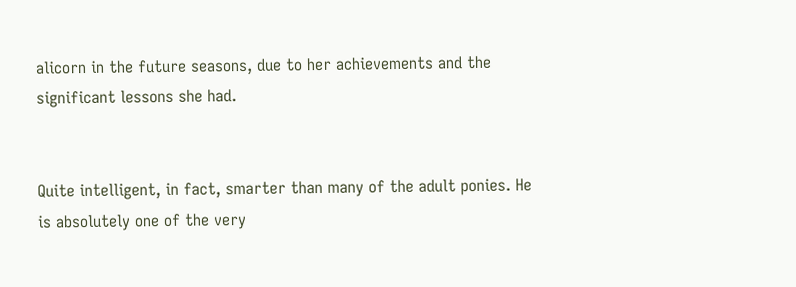alicorn in the future seasons, due to her achievements and the significant lessons she had.


Quite intelligent, in fact, smarter than many of the adult ponies. He is absolutely one of the very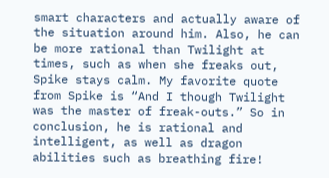smart characters and actually aware of the situation around him. Also, he can be more rational than Twilight at times, such as when she freaks out, Spike stays calm. My favorite quote from Spike is “And I though Twilight was the master of freak-outs.” So in conclusion, he is rational and intelligent, as well as dragon abilities such as breathing fire!